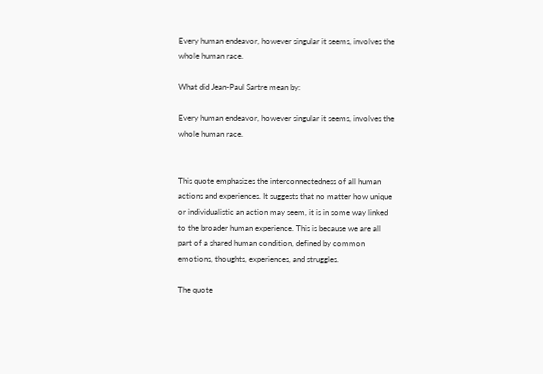Every human endeavor, however singular it seems, involves the whole human race.

What did Jean-Paul Sartre mean by:

Every human endeavor, however singular it seems, involves the whole human race.


This quote emphasizes the interconnectedness of all human actions and experiences. It suggests that no matter how unique or individualistic an action may seem, it is in some way linked to the broader human experience. This is because we are all part of a shared human condition, defined by common emotions, thoughts, experiences, and struggles.

The quote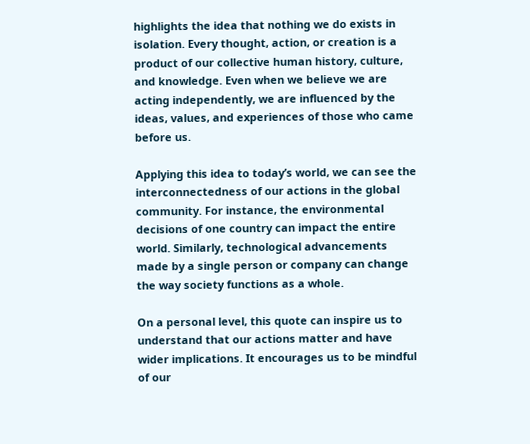highlights the idea that nothing we do exists in isolation. Every thought, action, or creation is a product of our collective human history, culture, and knowledge. Even when we believe we are acting independently, we are influenced by the ideas, values, and experiences of those who came before us.

Applying this idea to today’s world, we can see the interconnectedness of our actions in the global community. For instance, the environmental decisions of one country can impact the entire world. Similarly, technological advancements made by a single person or company can change the way society functions as a whole.

On a personal level, this quote can inspire us to understand that our actions matter and have wider implications. It encourages us to be mindful of our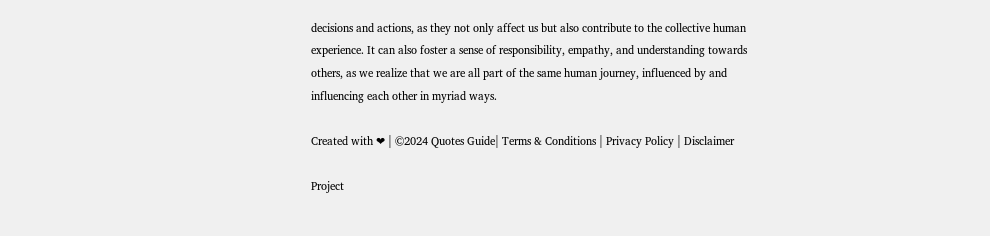decisions and actions, as they not only affect us but also contribute to the collective human experience. It can also foster a sense of responsibility, empathy, and understanding towards others, as we realize that we are all part of the same human journey, influenced by and influencing each other in myriad ways.

Created with ❤ | ©2024 Quotes Guide| Terms & Conditions | Privacy Policy | Disclaimer

Project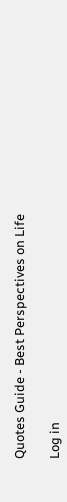Quotes Guide - Best Perspectives on Life

Log in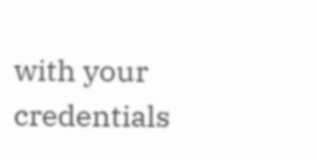with your credentials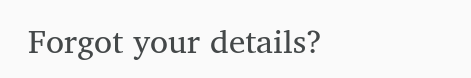Forgot your details?